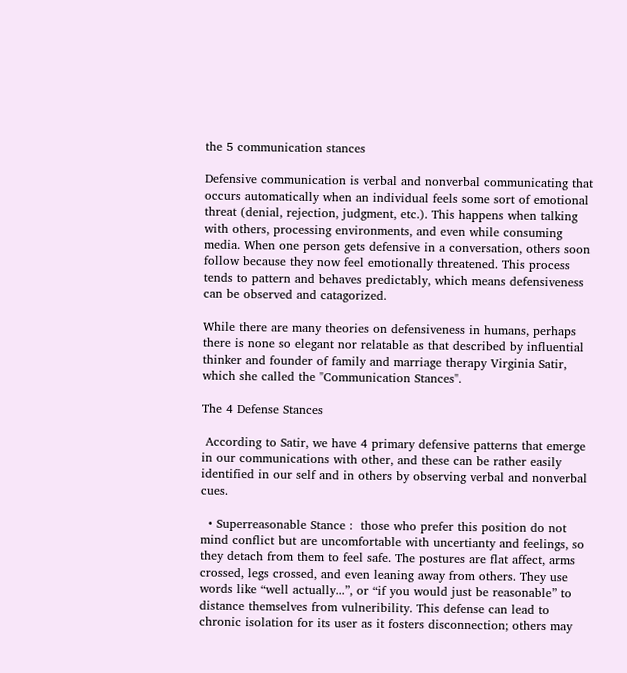the 5 communication stances

Defensive communication is verbal and nonverbal communicating that occurs automatically when an individual feels some sort of emotional threat (denial, rejection, judgment, etc.). This happens when talking with others, processing environments, and even while consuming media. When one person gets defensive in a conversation, others soon follow because they now feel emotionally threatened. This process tends to pattern and behaves predictably, which means defensiveness can be observed and catagorized.

While there are many theories on defensiveness in humans, perhaps there is none so elegant nor relatable as that described by influential thinker and founder of family and marriage therapy Virginia Satir, which she called the "Communication Stances".

The 4 Defense Stances

 According to Satir, we have 4 primary defensive patterns that emerge in our communications with other, and these can be rather easily identified in our self and in others by observing verbal and nonverbal cues.

  • Superreasonable Stance :  those who prefer this position do not mind conflict but are uncomfortable with uncertianty and feelings, so they detach from them to feel safe. The postures are flat affect, arms crossed, legs crossed, and even leaning away from others. They use words like “well actually...”, or “if you would just be reasonable” to distance themselves from vulneribility. This defense can lead to chronic isolation for its user as it fosters disconnection; others may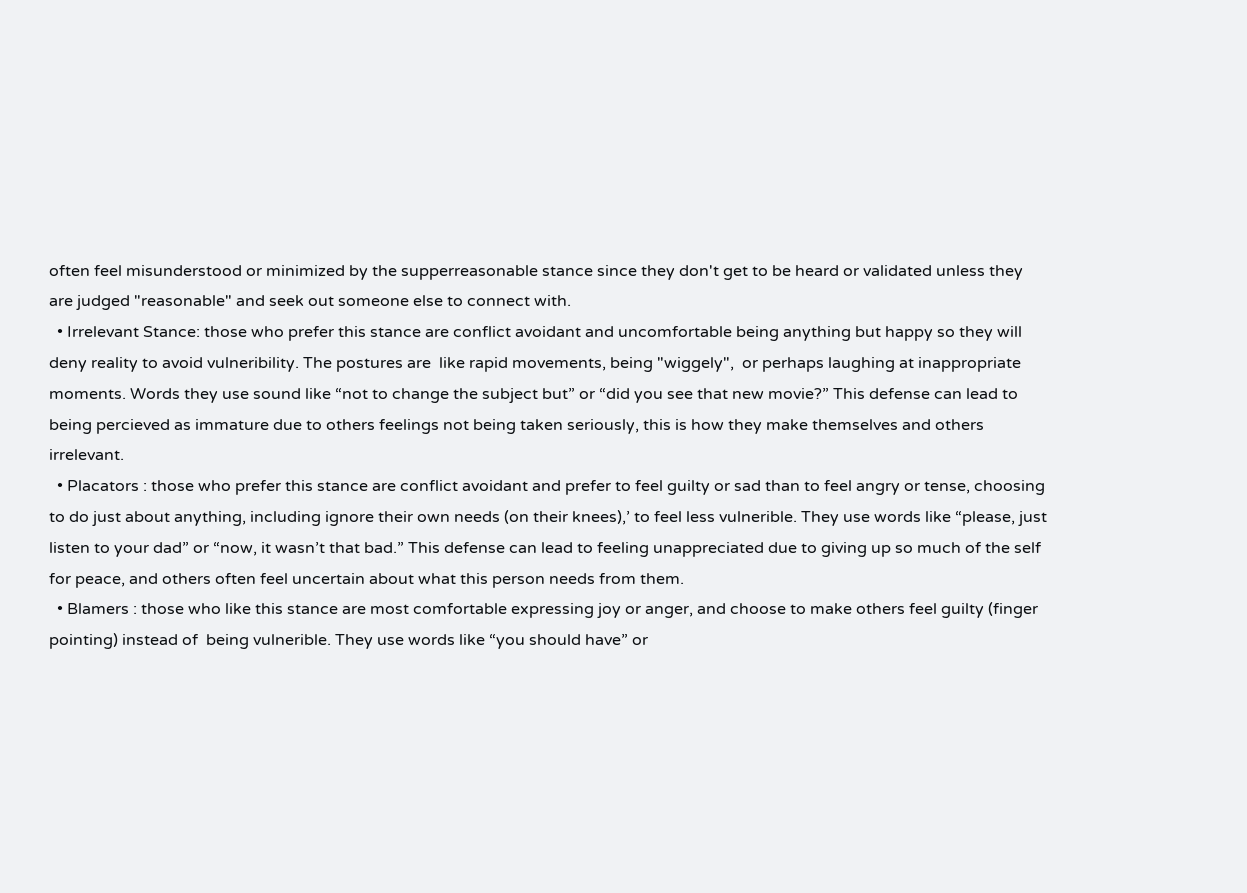often feel misunderstood or minimized by the supperreasonable stance since they don't get to be heard or validated unless they are judged "reasonable" and seek out someone else to connect with.
  • Irrelevant Stance: those who prefer this stance are conflict avoidant and uncomfortable being anything but happy so they will deny reality to avoid vulneribility. The postures are  like rapid movements, being "wiggely",  or perhaps laughing at inappropriate moments. Words they use sound like “not to change the subject but” or “did you see that new movie?” This defense can lead to being percieved as immature due to others feelings not being taken seriously, this is how they make themselves and others irrelevant.
  • Placators : those who prefer this stance are conflict avoidant and prefer to feel guilty or sad than to feel angry or tense, choosing to do just about anything, including ignore their own needs (on their knees),’ to feel less vulnerible. They use words like “please, just listen to your dad” or “now, it wasn’t that bad.” This defense can lead to feeling unappreciated due to giving up so much of the self for peace, and others often feel uncertain about what this person needs from them.
  • Blamers : those who like this stance are most comfortable expressing joy or anger, and choose to make others feel guilty (finger pointing) instead of  being vulnerible. They use words like “you should have” or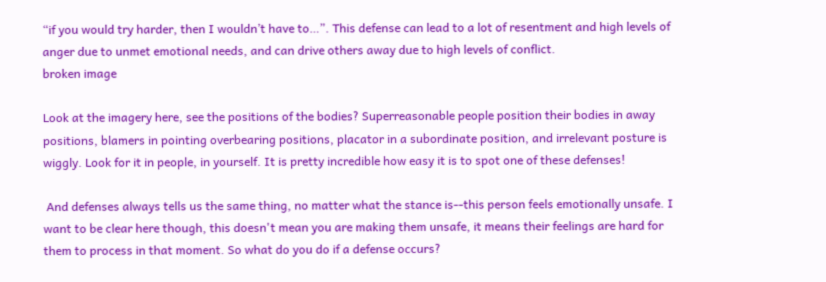“if you would try harder, then I wouldn’t have to…”. This defense can lead to a lot of resentment and high levels of anger due to unmet emotional needs, and can drive others away due to high levels of conflict.
broken image

Look at the imagery here, see the positions of the bodies? Superreasonable people position their bodies in away positions, blamers in pointing overbearing positions, placator in a subordinate position, and irrelevant posture is wiggly. Look for it in people, in yourself. It is pretty incredible how easy it is to spot one of these defenses!

 And defenses always tells us the same thing, no matter what the stance is--this person feels emotionally unsafe. I want to be clear here though, this doesn't mean you are making them unsafe, it means their feelings are hard for them to process in that moment. So what do you do if a defense occurs?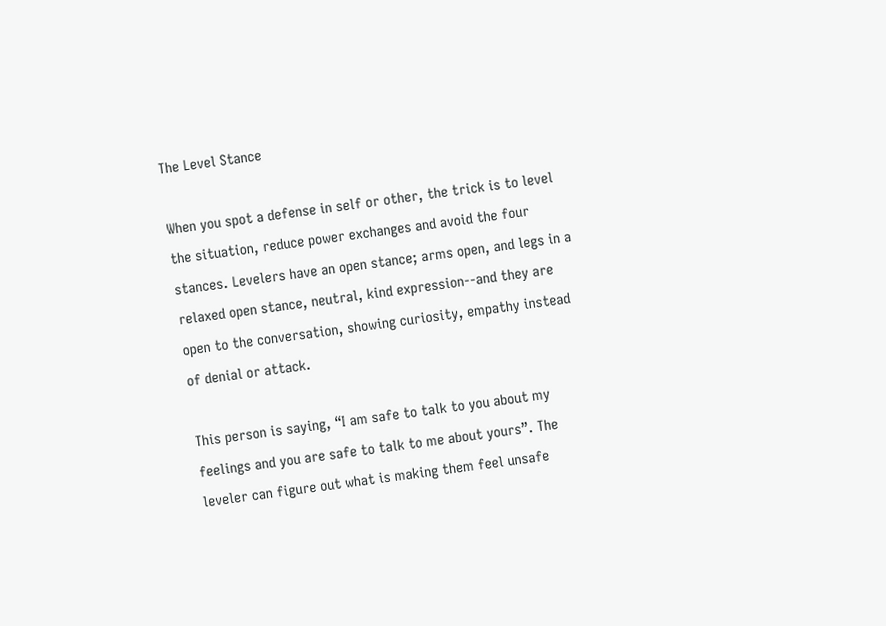The Level Stance

When you spot a defense in self or other, the trick is to level the situation, reduce power exchanges and avoid the four stances. Levelers have an open stance; arms open, and legs in a relaxed open stance, neutral, kind expression--and they are open to the conversation, showing curiosity, empathy instead of denial or attack.

This person is saying, “I am safe to talk to you about my feelings and you are safe to talk to me about yours”. The leveler can figure out what is making them feel unsafe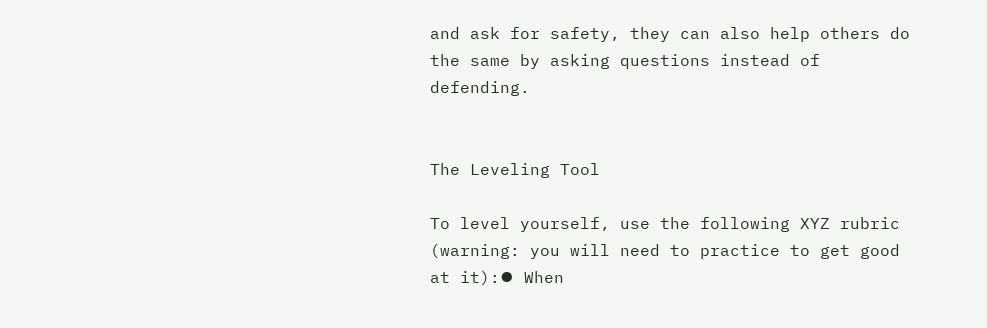and ask for safety, they can also help others do the same by asking questions instead of defending.


The Leveling Tool

To level yourself, use the following XYZ rubric (warning: you will need to practice to get good at it):⦁ When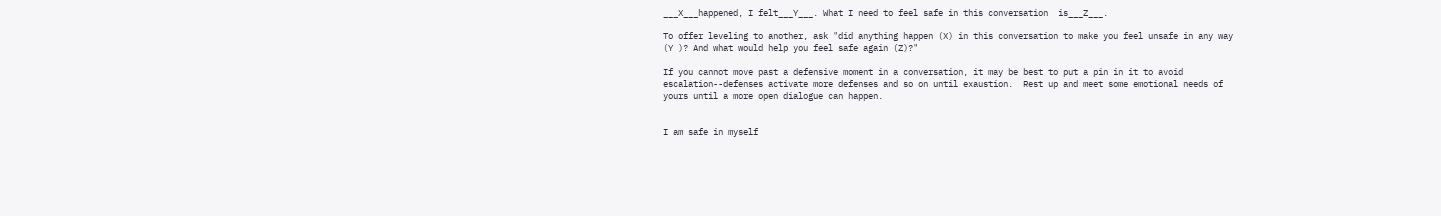___X___happened, I felt___Y___. What I need to feel safe in this conversation  is___Z___.

To offer leveling to another, ask "did anything happen (X) in this conversation to make you feel unsafe in any way (Y )? And what would help you feel safe again (Z)?"

If you cannot move past a defensive moment in a conversation, it may be best to put a pin in it to avoid escalation--defenses activate more defenses and so on until exaustion.  Rest up and meet some emotional needs of yours until a more open dialogue can happen.


I am safe in myself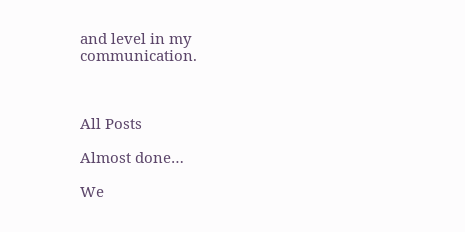and level in my communication.



All Posts

Almost done…

We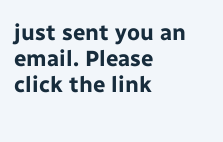just sent you an email. Please click the link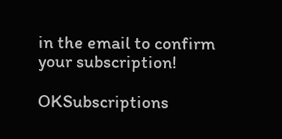in the email to confirm your subscription!

OKSubscriptions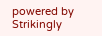powered by Strikingly